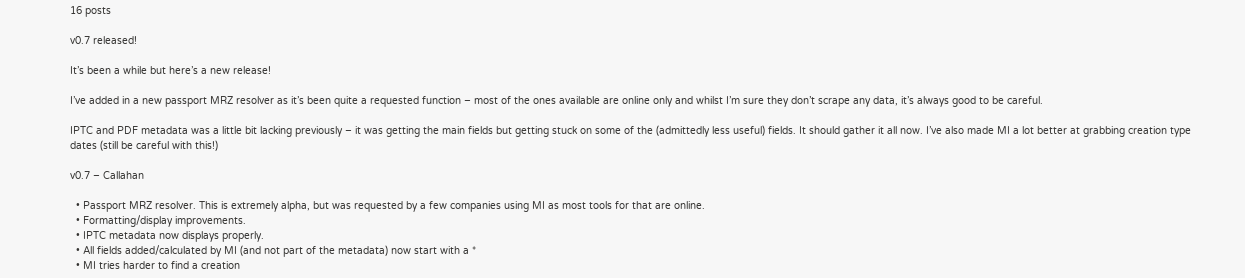16 posts

v0.7 released!

It’s been a while but here’s a new release!

I’ve added in a new passport MRZ resolver as it’s been quite a requested function – most of the ones available are online only and whilst I’m sure they don’t scrape any data, it’s always good to be careful.

IPTC and PDF metadata was a little bit lacking previously – it was getting the main fields but getting stuck on some of the (admittedly less useful) fields. It should gather it all now. I’ve also made MI a lot better at grabbing creation type dates (still be careful with this!)

v0.7 – Callahan

  • Passport MRZ resolver. This is extremely alpha, but was requested by a few companies using MI as most tools for that are online.
  • Formatting/display improvements.
  • IPTC metadata now displays properly.
  • All fields added/calculated by MI (and not part of the metadata) now start with a *
  • MI tries harder to find a creation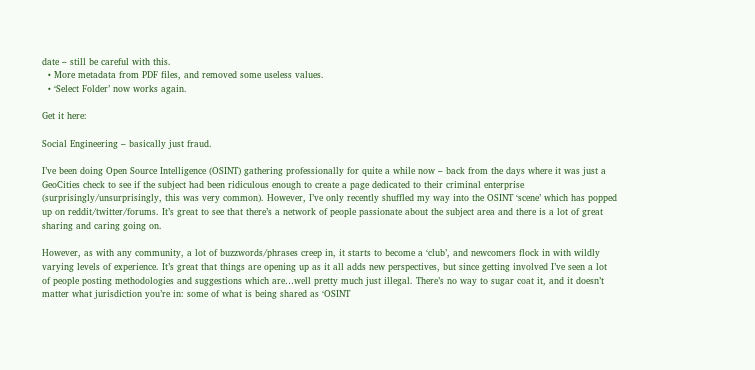date – still be careful with this.
  • More metadata from PDF files, and removed some useless values.
  • ‘Select Folder’ now works again.

Get it here:

Social Engineering – basically just fraud.

I’ve been doing Open Source Intelligence (OSINT) gathering professionally for quite a while now – back from the days where it was just a GeoCities check to see if the subject had been ridiculous enough to create a page dedicated to their criminal enterprise (surprisingly/unsurprisingly, this was very common). However, I’ve only recently shuffled my way into the OSINT ‘scene’ which has popped up on reddit/twitter/forums. It’s great to see that there’s a network of people passionate about the subject area and there is a lot of great sharing and caring going on.

However, as with any community, a lot of buzzwords/phrases creep in, it starts to become a ‘club’, and newcomers flock in with wildly varying levels of experience. It’s great that things are opening up as it all adds new perspectives, but since getting involved I’ve seen a lot of people posting methodologies and suggestions which are…well pretty much just illegal. There’s no way to sugar coat it, and it doesn’t matter what jurisdiction you’re in: some of what is being shared as ‘OSINT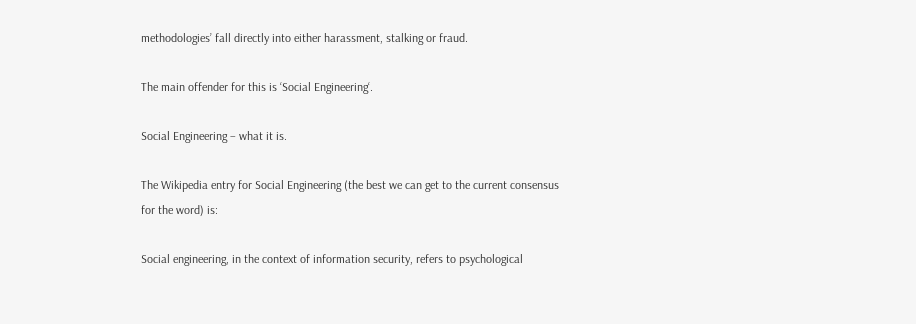methodologies’ fall directly into either harassment, stalking or fraud.

The main offender for this is ‘Social Engineering‘.

Social Engineering – what it is.

The Wikipedia entry for Social Engineering (the best we can get to the current consensus for the word) is:

Social engineering, in the context of information security, refers to psychological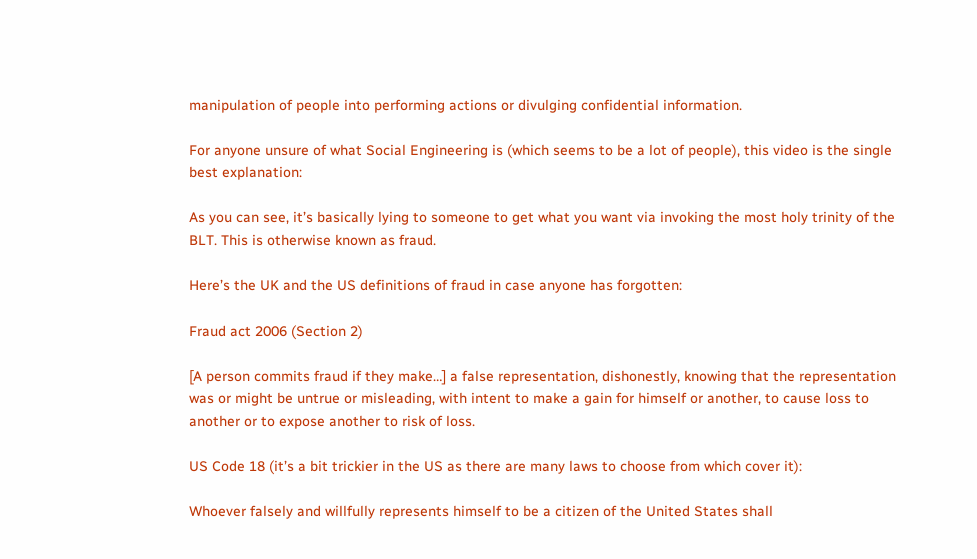manipulation of people into performing actions or divulging confidential information.

For anyone unsure of what Social Engineering is (which seems to be a lot of people), this video is the single best explanation:

As you can see, it’s basically lying to someone to get what you want via invoking the most holy trinity of the BLT. This is otherwise known as fraud.

Here’s the UK and the US definitions of fraud in case anyone has forgotten:

Fraud act 2006 (Section 2)

[A person commits fraud if they make…] a false representation, dishonestly, knowing that the representation was or might be untrue or misleading, with intent to make a gain for himself or another, to cause loss to another or to expose another to risk of loss.

US Code 18 (it’s a bit trickier in the US as there are many laws to choose from which cover it):

Whoever falsely and willfully represents himself to be a citizen of the United States shall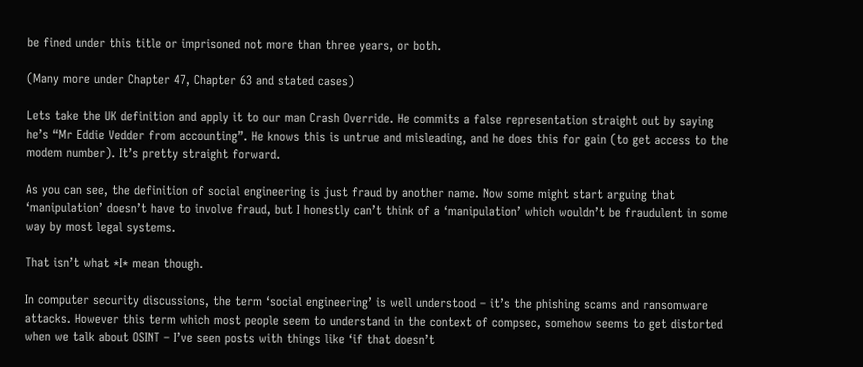be fined under this title or imprisoned not more than three years, or both.

(Many more under Chapter 47, Chapter 63 and stated cases)

Lets take the UK definition and apply it to our man Crash Override. He commits a false representation straight out by saying he’s “Mr Eddie Vedder from accounting”. He knows this is untrue and misleading, and he does this for gain (to get access to the modem number). It’s pretty straight forward.

As you can see, the definition of social engineering is just fraud by another name. Now some might start arguing that ‘manipulation’ doesn’t have to involve fraud, but I honestly can’t think of a ‘manipulation’ which wouldn’t be fraudulent in some way by most legal systems.

That isn’t what *I* mean though.

In computer security discussions, the term ‘social engineering’ is well understood – it’s the phishing scams and ransomware attacks. However this term which most people seem to understand in the context of compsec, somehow seems to get distorted when we talk about OSINT – I’ve seen posts with things like ‘if that doesn’t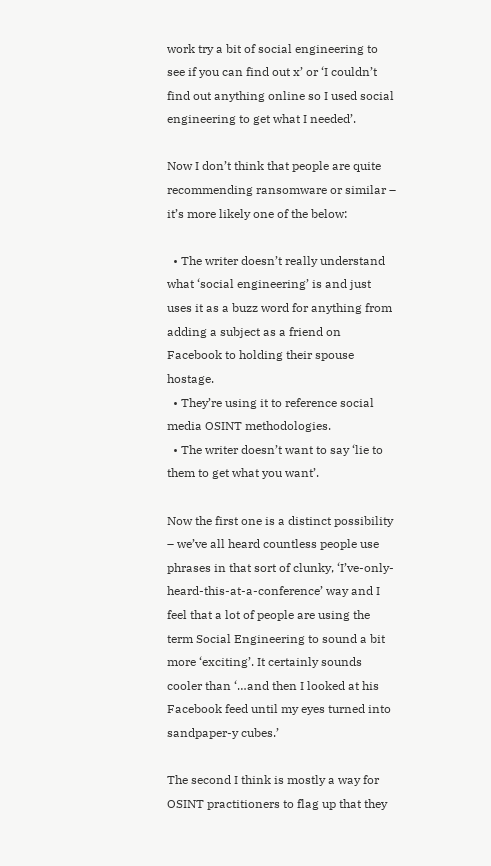work try a bit of social engineering to see if you can find out x’ or ‘I couldn’t find out anything online so I used social engineering to get what I needed’.

Now I don’t think that people are quite recommending ransomware or similar – it’s more likely one of the below:

  • The writer doesn’t really understand what ‘social engineering’ is and just uses it as a buzz word for anything from adding a subject as a friend on Facebook to holding their spouse hostage.
  • They’re using it to reference social media OSINT methodologies.
  • The writer doesn’t want to say ‘lie to them to get what you want’.

Now the first one is a distinct possibility – we’ve all heard countless people use phrases in that sort of clunky, ‘I’ve-only-heard-this-at-a-conference’ way and I feel that a lot of people are using the term Social Engineering to sound a bit more ‘exciting’. It certainly sounds cooler than ‘…and then I looked at his Facebook feed until my eyes turned into sandpaper-y cubes.’

The second I think is mostly a way for OSINT practitioners to flag up that they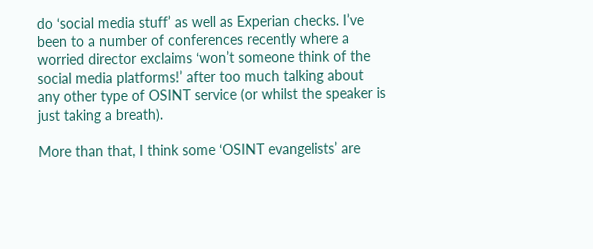do ‘social media stuff’ as well as Experian checks. I’ve been to a number of conferences recently where a worried director exclaims ‘won’t someone think of the social media platforms!’ after too much talking about any other type of OSINT service (or whilst the speaker is just taking a breath).

More than that, I think some ‘OSINT evangelists’ are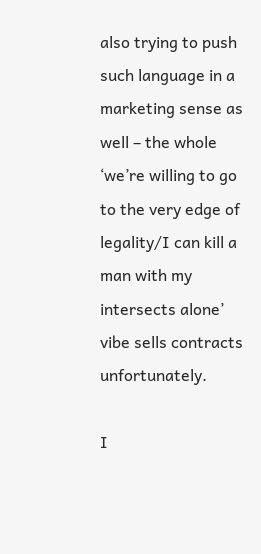also trying to push such language in a marketing sense as well – the whole ‘we’re willing to go to the very edge of legality/I can kill a man with my intersects alone’ vibe sells contracts unfortunately.

I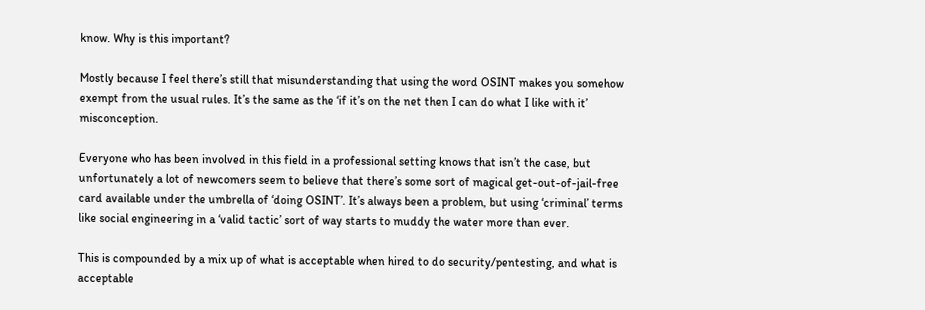know. Why is this important?

Mostly because I feel there’s still that misunderstanding that using the word OSINT makes you somehow exempt from the usual rules. It’s the same as the ‘if it’s on the net then I can do what I like with it’ misconception.

Everyone who has been involved in this field in a professional setting knows that isn’t the case, but unfortunately a lot of newcomers seem to believe that there’s some sort of magical get-out-of-jail-free card available under the umbrella of ‘doing OSINT’. It’s always been a problem, but using ‘criminal’ terms like social engineering in a ‘valid tactic’ sort of way starts to muddy the water more than ever.

This is compounded by a mix up of what is acceptable when hired to do security/pentesting, and what is acceptable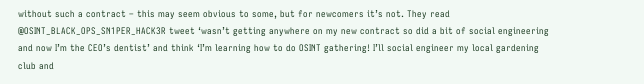without such a contract – this may seem obvious to some, but for newcomers it’s not. They read @OSINT_BLACK_OPS_SN1PER_HACK3R tweet ‘wasn’t getting anywhere on my new contract so did a bit of social engineering and now I’m the CEO’s dentist’ and think ‘I’m learning how to do OSINT gathering! I’ll social engineer my local gardening club and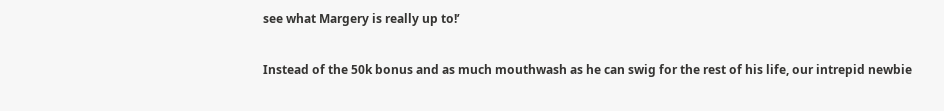see what Margery is really up to!’

Instead of the 50k bonus and as much mouthwash as he can swig for the rest of his life, our intrepid newbie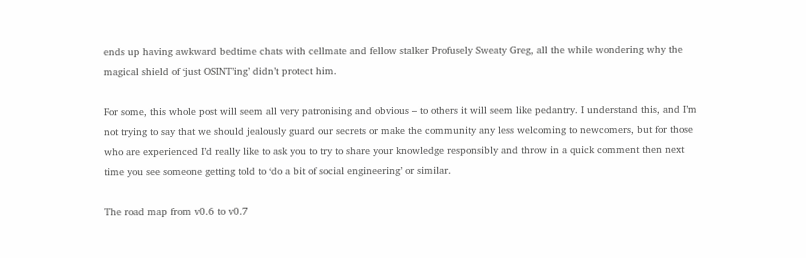ends up having awkward bedtime chats with cellmate and fellow stalker Profusely Sweaty Greg, all the while wondering why the magical shield of ‘just OSINT’ing’ didn’t protect him.

For some, this whole post will seem all very patronising and obvious – to others it will seem like pedantry. I understand this, and I’m not trying to say that we should jealously guard our secrets or make the community any less welcoming to newcomers, but for those who are experienced I’d really like to ask you to try to share your knowledge responsibly and throw in a quick comment then next time you see someone getting told to ‘do a bit of social engineering’ or similar.

The road map from v0.6 to v0.7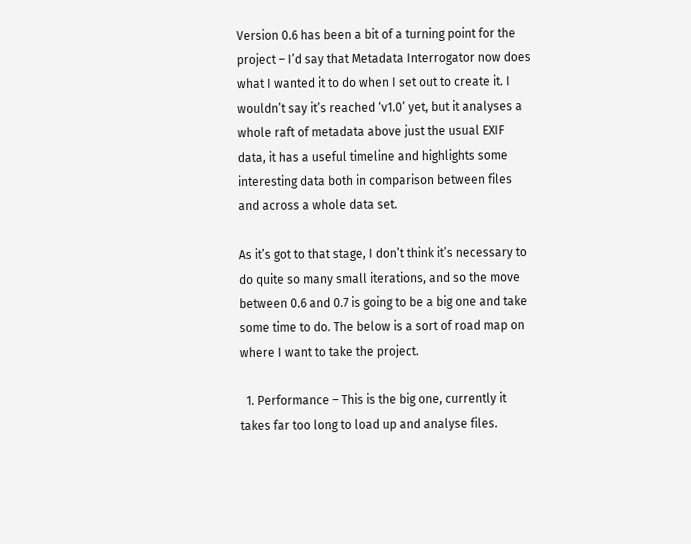Version 0.6 has been a bit of a turning point for the project – I’d say that Metadata Interrogator now does what I wanted it to do when I set out to create it. I wouldn’t say it’s reached ‘v1.0’ yet, but it analyses a whole raft of metadata above just the usual EXIF data, it has a useful timeline and highlights some interesting data both in comparison between files and across a whole data set.

As it’s got to that stage, I don’t think it’s necessary to do quite so many small iterations, and so the move between 0.6 and 0.7 is going to be a big one and take some time to do. The below is a sort of road map on where I want to take the project.

  1. Performance – This is the big one, currently it takes far too long to load up and analyse files.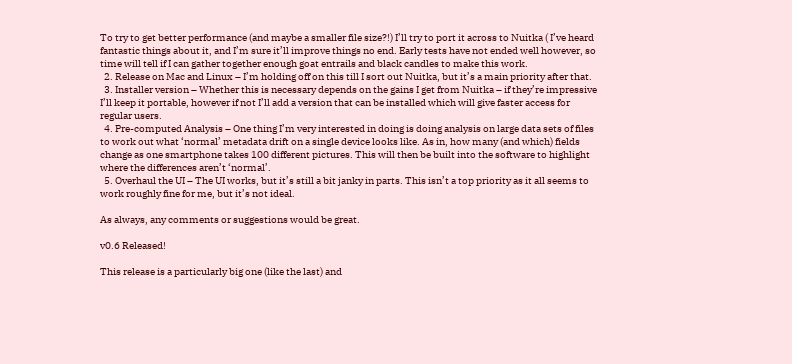To try to get better performance (and maybe a smaller file size?!) I’ll try to port it across to Nuitka ( I’ve heard fantastic things about it, and I’m sure it’ll improve things no end. Early tests have not ended well however, so time will tell if I can gather together enough goat entrails and black candles to make this work.
  2. Release on Mac and Linux – I’m holding off on this till I sort out Nuitka, but it’s a main priority after that.
  3. Installer version – Whether this is necessary depends on the gains I get from Nuitka – if they’re impressive I’ll keep it portable, however if not I’ll add a version that can be installed which will give faster access for regular users.
  4. Pre-computed Analysis – One thing I’m very interested in doing is doing analysis on large data sets of files to work out what ‘normal’ metadata drift on a single device looks like. As in, how many (and which) fields change as one smartphone takes 100 different pictures. This will then be built into the software to highlight where the differences aren’t ‘normal’.
  5. Overhaul the UI – The UI works, but it’s still a bit janky in parts. This isn’t a top priority as it all seems to work roughly fine for me, but it’s not ideal.

As always, any comments or suggestions would be great.

v0.6 Released!

This release is a particularly big one (like the last) and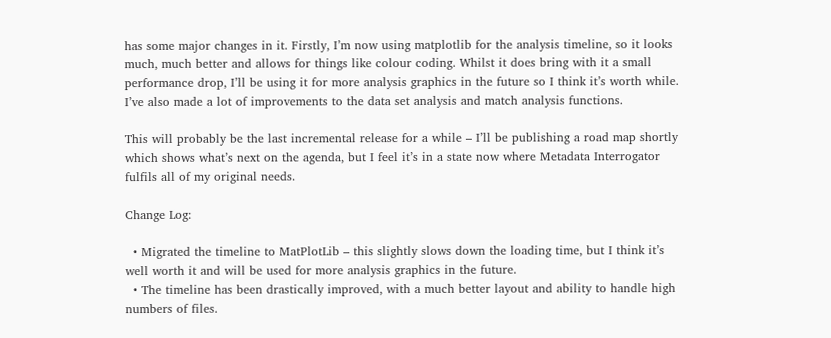has some major changes in it. Firstly, I’m now using matplotlib for the analysis timeline, so it looks much, much better and allows for things like colour coding. Whilst it does bring with it a small performance drop, I’ll be using it for more analysis graphics in the future so I think it’s worth while. I’ve also made a lot of improvements to the data set analysis and match analysis functions.

This will probably be the last incremental release for a while – I’ll be publishing a road map shortly which shows what’s next on the agenda, but I feel it’s in a state now where Metadata Interrogator fulfils all of my original needs.

Change Log:

  • Migrated the timeline to MatPlotLib – this slightly slows down the loading time, but I think it’s well worth it and will be used for more analysis graphics in the future.
  • The timeline has been drastically improved, with a much better layout and ability to handle high numbers of files.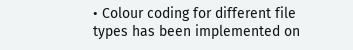• Colour coding for different file types has been implemented on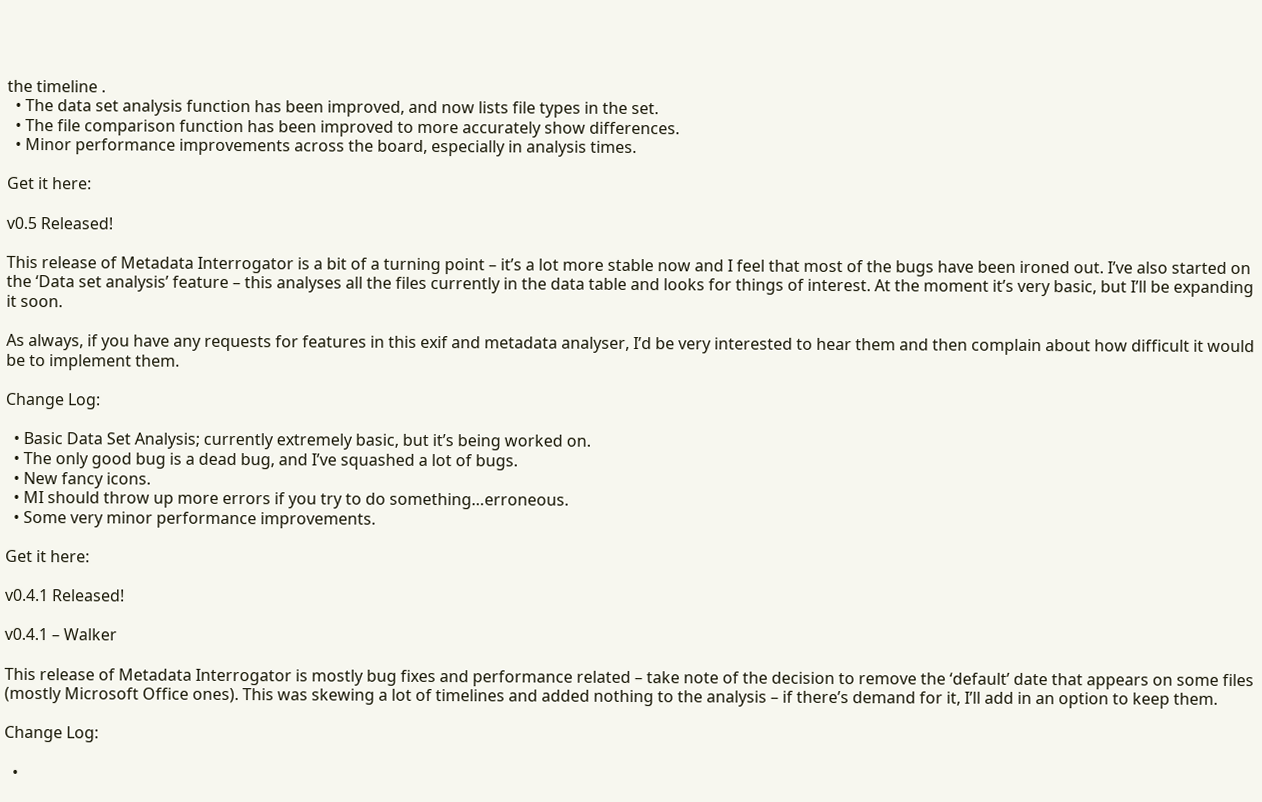the timeline .
  • The data set analysis function has been improved, and now lists file types in the set.
  • The file comparison function has been improved to more accurately show differences.
  • Minor performance improvements across the board, especially in analysis times.

Get it here:

v0.5 Released!

This release of Metadata Interrogator is a bit of a turning point – it’s a lot more stable now and I feel that most of the bugs have been ironed out. I’ve also started on the ‘Data set analysis’ feature – this analyses all the files currently in the data table and looks for things of interest. At the moment it’s very basic, but I’ll be expanding it soon.

As always, if you have any requests for features in this exif and metadata analyser, I’d be very interested to hear them and then complain about how difficult it would be to implement them.

Change Log:

  • Basic Data Set Analysis; currently extremely basic, but it’s being worked on.
  • The only good bug is a dead bug, and I’ve squashed a lot of bugs.
  • New fancy icons.
  • MI should throw up more errors if you try to do something…erroneous.
  • Some very minor performance improvements.

Get it here:

v0.4.1 Released!

v0.4.1 – Walker

This release of Metadata Interrogator is mostly bug fixes and performance related – take note of the decision to remove the ‘default’ date that appears on some files (mostly Microsoft Office ones). This was skewing a lot of timelines and added nothing to the analysis – if there’s demand for it, I’ll add in an option to keep them.

Change Log:

  •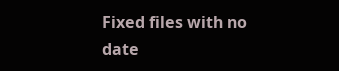Fixed files with no date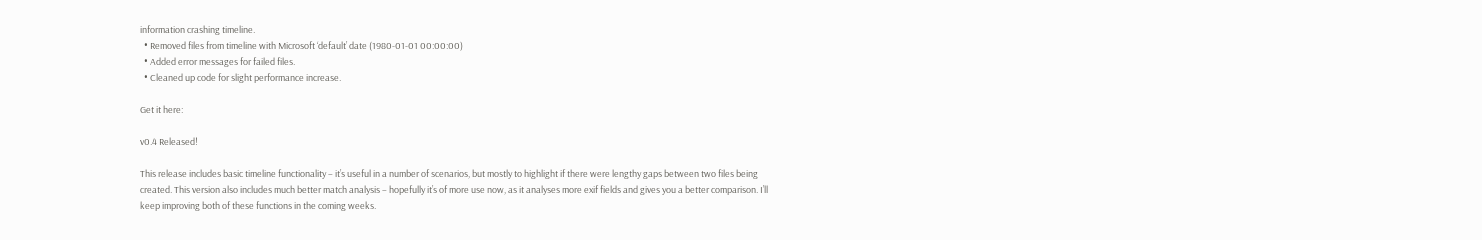information crashing timeline.
  • Removed files from timeline with Microsoft ‘default’ date (1980-01-01 00:00:00)
  • Added error messages for failed files.
  • Cleaned up code for slight performance increase.

Get it here:

v0.4 Released!

This release includes basic timeline functionality – it’s useful in a number of scenarios, but mostly to highlight if there were lengthy gaps between two files being created. This version also includes much better match analysis – hopefully it’s of more use now, as it analyses more exif fields and gives you a better comparison. I’ll keep improving both of these functions in the coming weeks.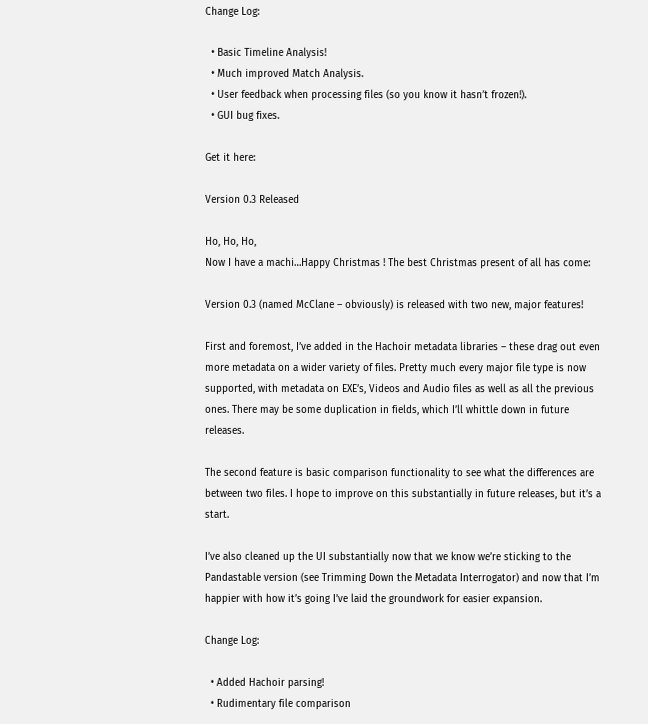Change Log:

  • Basic Timeline Analysis!
  • Much improved Match Analysis.
  • User feedback when processing files (so you know it hasn’t frozen!).
  • GUI bug fixes.

Get it here:

Version 0.3 Released

Ho, Ho, Ho,
Now I have a machi…Happy Christmas ! The best Christmas present of all has come:

Version 0.3 (named McClane – obviously) is released with two new, major features!

First and foremost, I’ve added in the Hachoir metadata libraries – these drag out even more metadata on a wider variety of files. Pretty much every major file type is now supported, with metadata on EXE’s, Videos and Audio files as well as all the previous ones. There may be some duplication in fields, which I’ll whittle down in future releases.

The second feature is basic comparison functionality to see what the differences are between two files. I hope to improve on this substantially in future releases, but it’s a start.

I’ve also cleaned up the UI substantially now that we know we’re sticking to the Pandastable version (see Trimming Down the Metadata Interrogator) and now that I’m happier with how it’s going I’ve laid the groundwork for easier expansion.

Change Log:

  • Added Hachoir parsing!
  • Rudimentary file comparison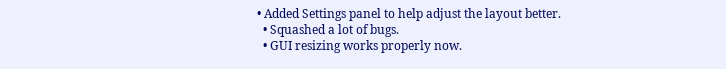• Added Settings panel to help adjust the layout better.
  • Squashed a lot of bugs.
  • GUI resizing works properly now.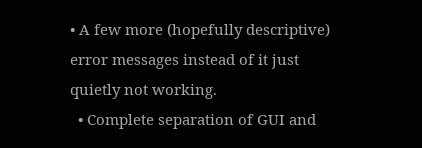• A few more (hopefully descriptive) error messages instead of it just quietly not working.
  • Complete separation of GUI and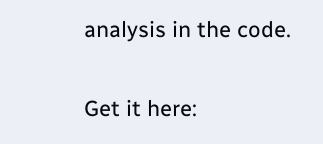analysis in the code.

Get it here: